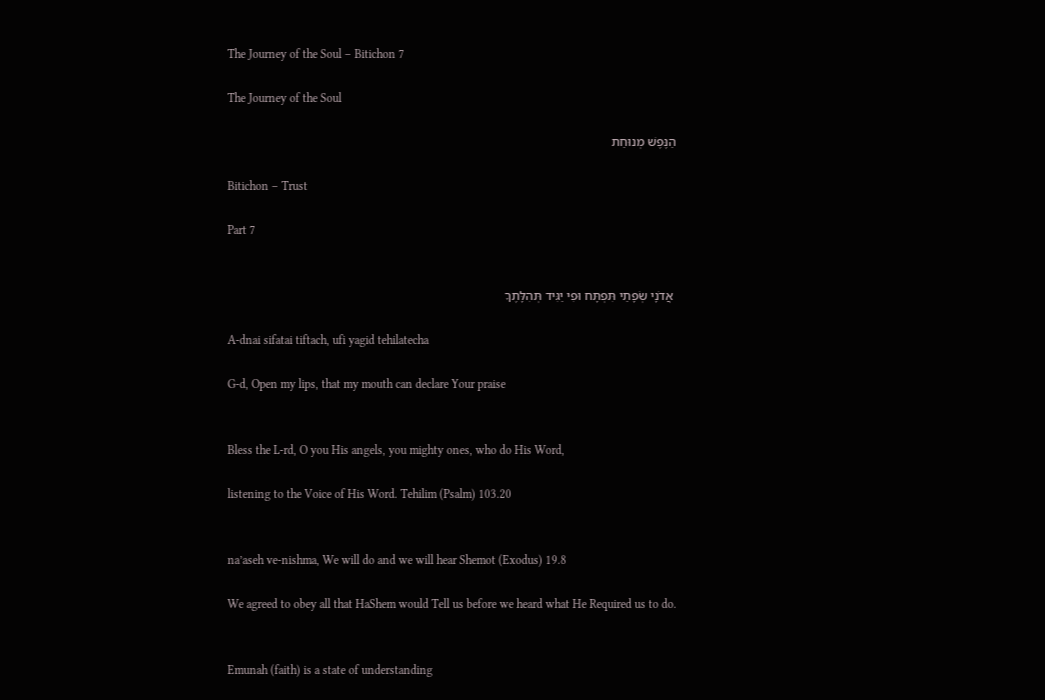The Journey of the Soul – Bitichon 7

The Journey of the Soul

הַנֶּפֶשׁ מְנוּחַת

Bitichon – Trust

Part 7


 אֲדֹנָי שְׂפָתַי תִּפְתָּח וּפִי יַגִּיד תְּהִלָּתֶךָ

A-dnai sifatai tiftach, ufi yagid tehilatecha

G‑d, Open my lips, that my mouth can declare Your praise


Bless the L-rd, O you His angels, you mighty ones, who do His Word,

listening to the Voice of His Word. Tehilim (Psalm) 103.20


na’aseh ve-nishma, We will do and we will hear Shemot (Exodus) 19.8

We agreed to obey all that HaShem would Tell us before we heard what He Required us to do.


Emunah (faith) is a state of understanding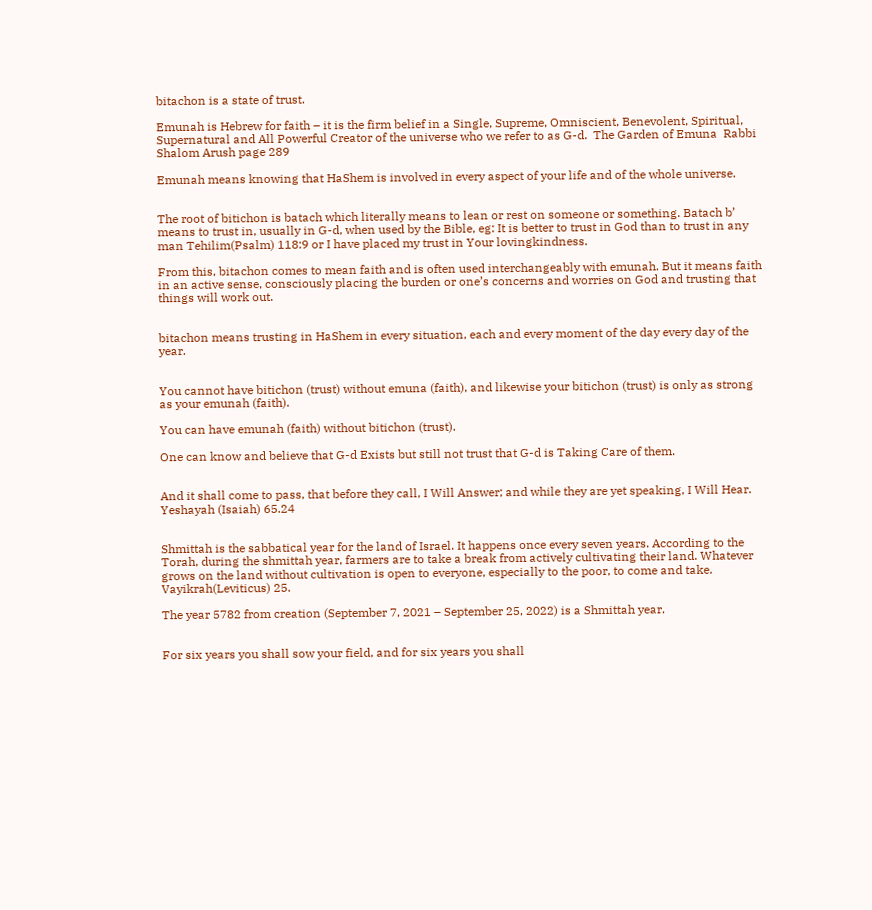bitachon is a state of trust.

Emunah is Hebrew for faith – it is the firm belief in a Single, Supreme, Omniscient, Benevolent, Spiritual, Supernatural and All Powerful Creator of the universe who we refer to as G-d.  The Garden of Emuna  Rabbi Shalom Arush page 289

Emunah means knowing that HaShem is involved in every aspect of your life and of the whole universe.


The root of bitichon is batach which literally means to lean or rest on someone or something. Batach b’ means to trust in, usually in G-d, when used by the Bible, eg: It is better to trust in God than to trust in any man Tehilim(Psalm) 118:9 or I have placed my trust in Your lovingkindness.

From this, bitachon comes to mean faith and is often used interchangeably with emunah. But it means faith in an active sense, consciously placing the burden or one’s concerns and worries on God and trusting that things will work out.


bitachon means trusting in HaShem in every situation, each and every moment of the day every day of the year.


You cannot have bitichon (trust) without emuna (faith), and likewise your bitichon (trust) is only as strong as your emunah (faith).

You can have emunah (faith) without bitichon (trust).

One can know and believe that G-d Exists but still not trust that G-d is Taking Care of them.


And it shall come to pass, that before they call, I Will Answer; and while they are yet speaking, I Will Hear.  Yeshayah (Isaiah) 65.24


Shmittah is the sabbatical year for the land of Israel. It happens once every seven years. According to the Torah, during the shmittah year, farmers are to take a break from actively cultivating their land. Whatever grows on the land without cultivation is open to everyone, especially to the poor, to come and take. Vayikrah(Leviticus) 25.

The year 5782 from creation (September 7, 2021 – September 25, 2022) is a Shmittah year.


For six years you shall sow your field, and for six years you shall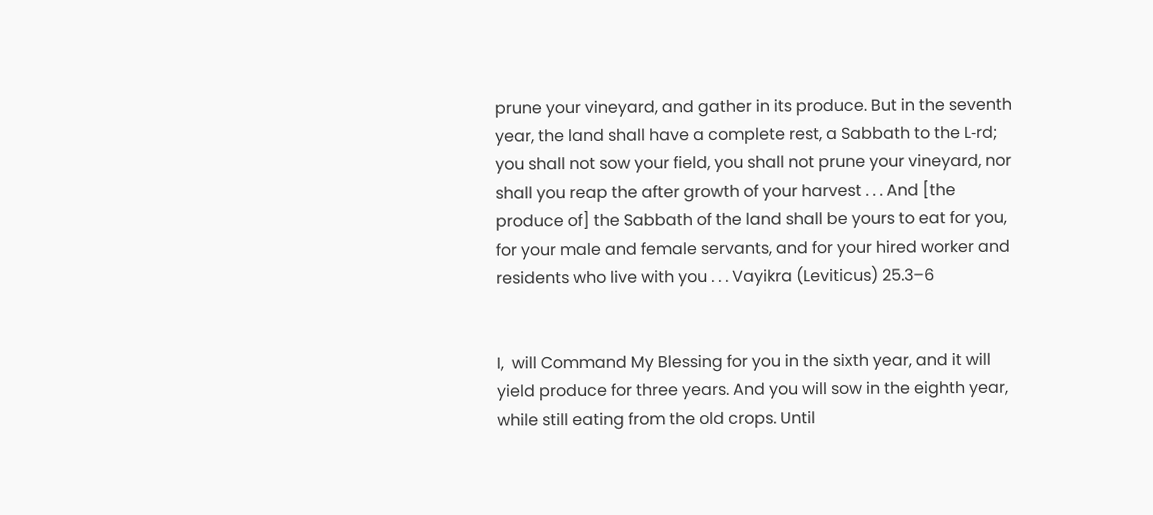prune your vineyard, and gather in its produce. But in the seventh year, the land shall have a complete rest, a Sabbath to the L‑rd; you shall not sow your field, you shall not prune your vineyard, nor shall you reap the after growth of your harvest . . . And [the produce of] the Sabbath of the land shall be yours to eat for you, for your male and female servants, and for your hired worker and residents who live with you . . . Vayikra (Leviticus) 25.3–6


I,  will Command My Blessing for you in the sixth year, and it will yield produce for three years. And you will sow in the eighth year, while still eating from the old crops. Until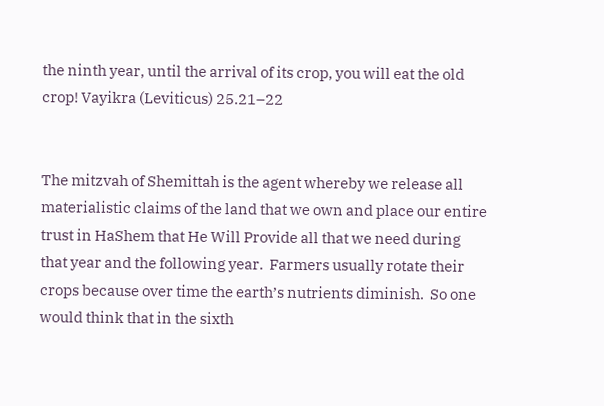the ninth year, until the arrival of its crop, you will eat the old crop! Vayikra (Leviticus) 25.21–22


The mitzvah of Shemittah is the agent whereby we release all materialistic claims of the land that we own and place our entire trust in HaShem that He Will Provide all that we need during that year and the following year.  Farmers usually rotate their crops because over time the earth’s nutrients diminish.  So one would think that in the sixth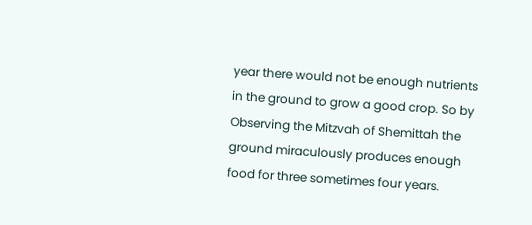year there would not be enough nutrients in the ground to grow a good crop. So by Observing the Mitzvah of Shemittah the ground miraculously produces enough food for three sometimes four years.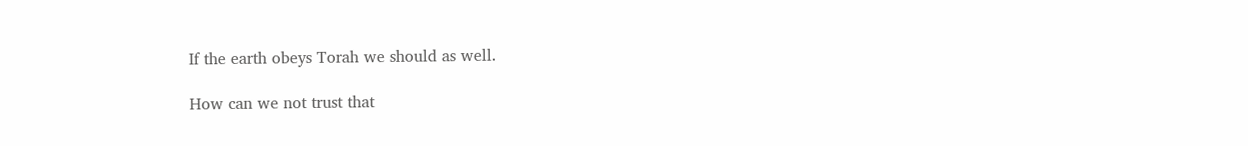If the earth obeys Torah we should as well.

How can we not trust that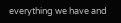everything we have and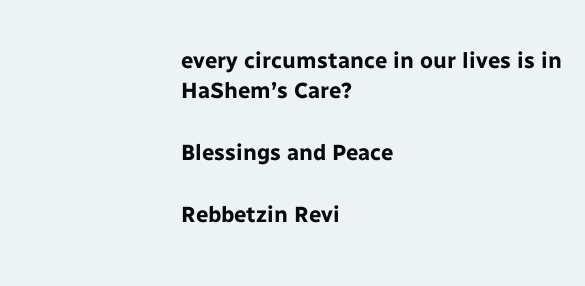every circumstance in our lives is in HaShem’s Care?

Blessings and Peace

Rebbetzin Revi